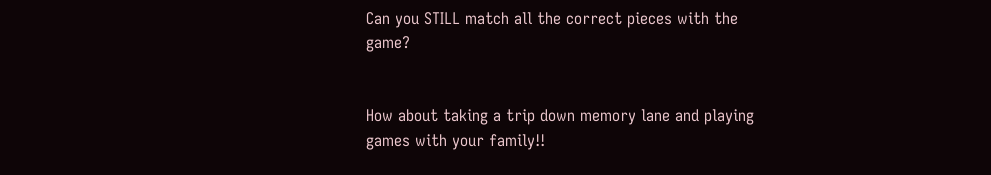Can you STILL match all the correct pieces with the game?


How about taking a trip down memory lane and playing games with your family!!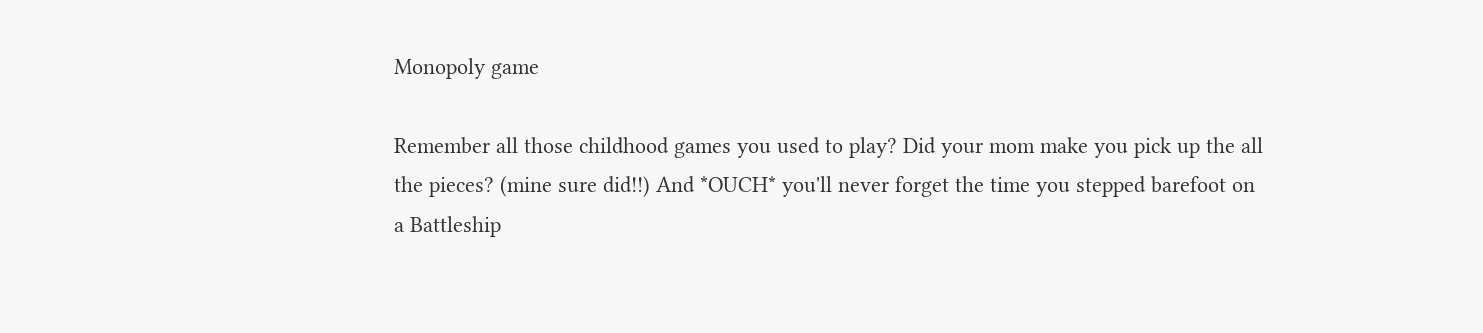Monopoly game

Remember all those childhood games you used to play? Did your mom make you pick up the all the pieces? (mine sure did!!) And *OUCH* you'll never forget the time you stepped barefoot on a Battleship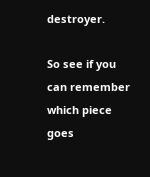destroyer.

So see if you can remember which piece goes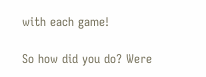with each game!

So how did you do? Were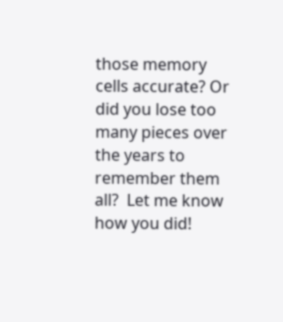those memory cells accurate? Or did you lose too many pieces over the years to remember them all?  Let me know how you did!